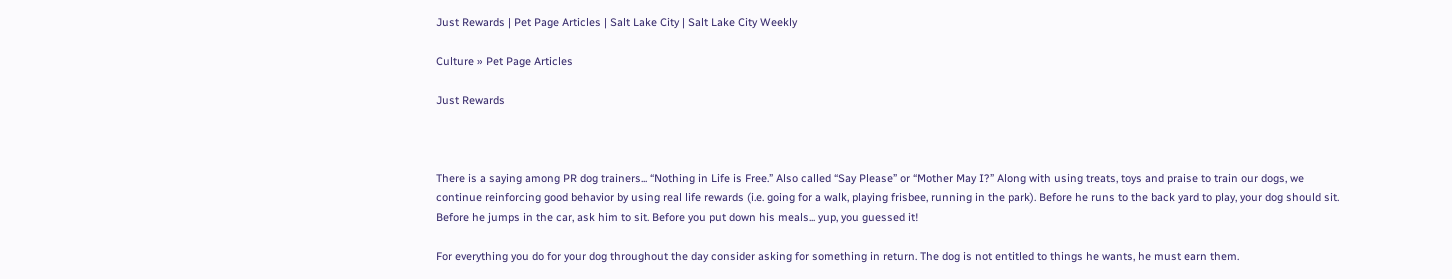Just Rewards | Pet Page Articles | Salt Lake City | Salt Lake City Weekly

Culture » Pet Page Articles

Just Rewards



There is a saying among PR dog trainers... “Nothing in Life is Free.” Also called “Say Please” or “Mother May I?” Along with using treats, toys and praise to train our dogs, we continue reinforcing good behavior by using real life rewards (i.e. going for a walk, playing frisbee, running in the park). Before he runs to the back yard to play, your dog should sit. Before he jumps in the car, ask him to sit. Before you put down his meals... yup, you guessed it!

For everything you do for your dog throughout the day consider asking for something in return. The dog is not entitled to things he wants, he must earn them.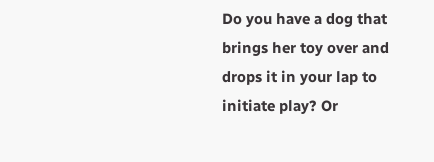Do you have a dog that brings her toy over and drops it in your lap to initiate play? Or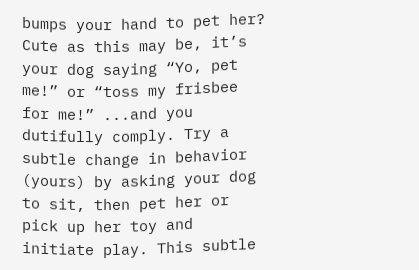bumps your hand to pet her? Cute as this may be, it’s your dog saying “Yo, pet me!” or “toss my frisbee for me!” ...and you dutifully comply. Try a subtle change in behavior (yours) by asking your dog to sit, then pet her or pick up her toy and initiate play. This subtle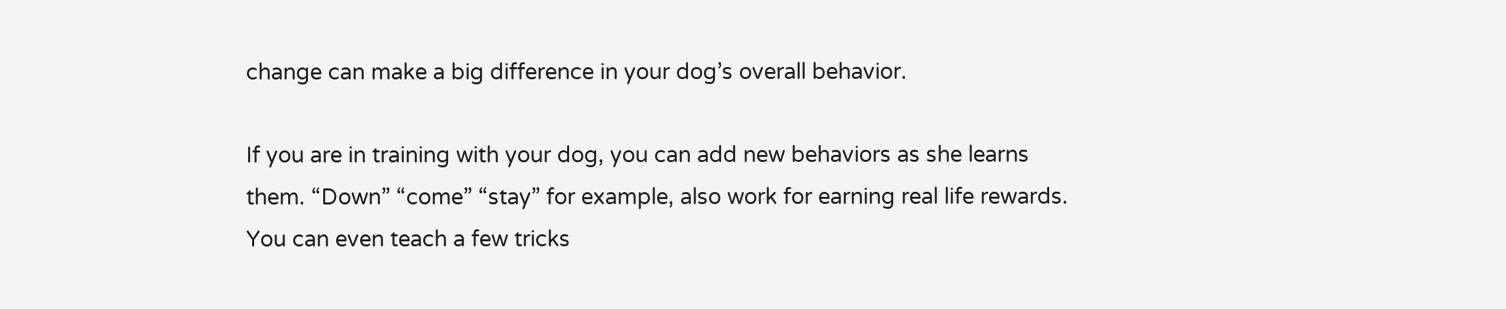change can make a big difference in your dog’s overall behavior.

If you are in training with your dog, you can add new behaviors as she learns them. “Down” “come” “stay” for example, also work for earning real life rewards. You can even teach a few tricks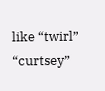like “twirl” “curtsey”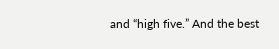and “high five.” And the best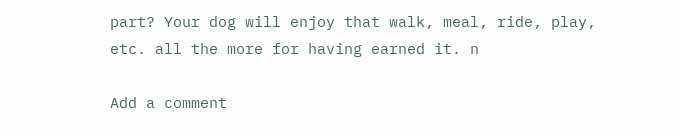part? Your dog will enjoy that walk, meal, ride, play, etc. all the more for having earned it. n

Add a comment